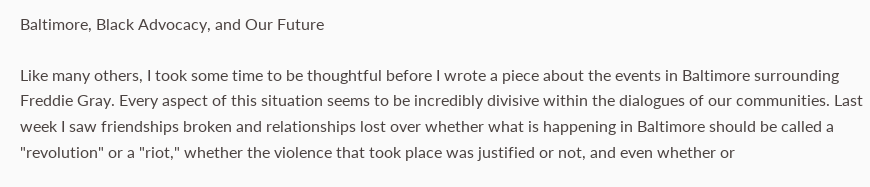Baltimore, Black Advocacy, and Our Future

Like many others, I took some time to be thoughtful before I wrote a piece about the events in Baltimore surrounding Freddie Gray. Every aspect of this situation seems to be incredibly divisive within the dialogues of our communities. Last week I saw friendships broken and relationships lost over whether what is happening in Baltimore should be called a "revolution" or a "riot," whether the violence that took place was justified or not, and even whether or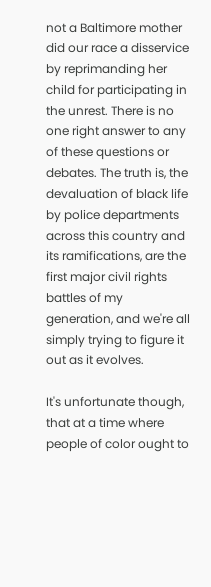not a Baltimore mother did our race a disservice by reprimanding her child for participating in the unrest. There is no one right answer to any of these questions or debates. The truth is, the devaluation of black life by police departments across this country and its ramifications, are the first major civil rights battles of my generation, and we're all simply trying to figure it out as it evolves.

It's unfortunate though, that at a time where people of color ought to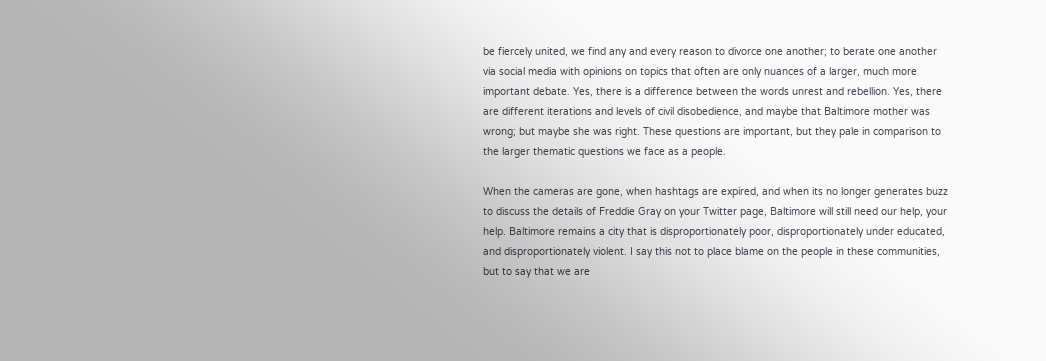be fiercely united, we find any and every reason to divorce one another; to berate one another via social media with opinions on topics that often are only nuances of a larger, much more important debate. Yes, there is a difference between the words unrest and rebellion. Yes, there are different iterations and levels of civil disobedience, and maybe that Baltimore mother was wrong; but maybe she was right. These questions are important, but they pale in comparison to the larger thematic questions we face as a people.

When the cameras are gone, when hashtags are expired, and when its no longer generates buzz to discuss the details of Freddie Gray on your Twitter page, Baltimore will still need our help, your help. Baltimore remains a city that is disproportionately poor, disproportionately under educated, and disproportionately violent. I say this not to place blame on the people in these communities, but to say that we are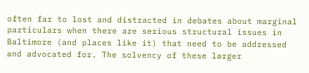often far to lost and distracted in debates about marginal particulars when there are serious structural issues in Baltimore (and places like it) that need to be addressed and advocated for. The solvency of these larger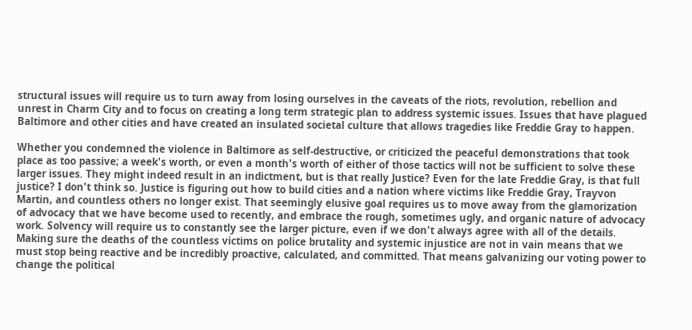structural issues will require us to turn away from losing ourselves in the caveats of the riots, revolution, rebellion and unrest in Charm City and to focus on creating a long term strategic plan to address systemic issues. Issues that have plagued Baltimore and other cities and have created an insulated societal culture that allows tragedies like Freddie Gray to happen.

Whether you condemned the violence in Baltimore as self-destructive, or criticized the peaceful demonstrations that took place as too passive; a week's worth, or even a month's worth of either of those tactics will not be sufficient to solve these larger issues. They might indeed result in an indictment, but is that really Justice? Even for the late Freddie Gray, is that full justice? I don't think so. Justice is figuring out how to build cities and a nation where victims like Freddie Gray, Trayvon Martin, and countless others no longer exist. That seemingly elusive goal requires us to move away from the glamorization of advocacy that we have become used to recently, and embrace the rough, sometimes ugly, and organic nature of advocacy work. Solvency will require us to constantly see the larger picture, even if we don't always agree with all of the details. Making sure the deaths of the countless victims on police brutality and systemic injustice are not in vain means that we must stop being reactive and be incredibly proactive, calculated, and committed. That means galvanizing our voting power to change the political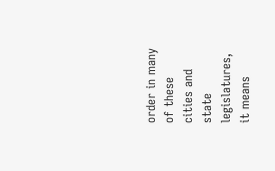order in many of these cities and state legislatures, it means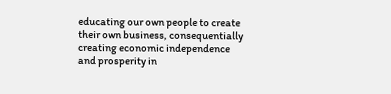educating our own people to create their own business, consequentially creating economic independence and prosperity in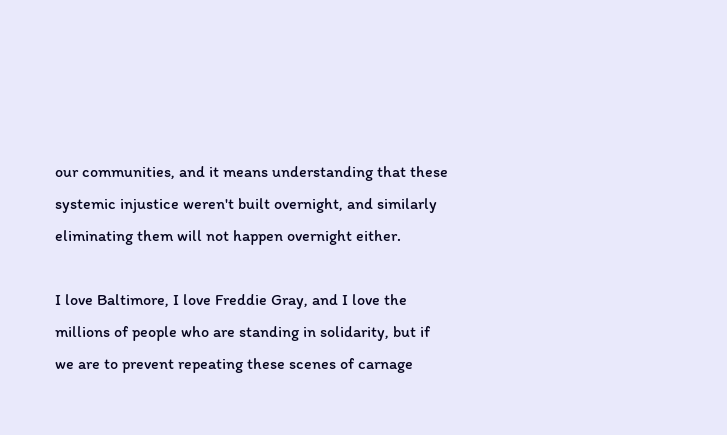our communities, and it means understanding that these systemic injustice weren't built overnight, and similarly eliminating them will not happen overnight either.

I love Baltimore, I love Freddie Gray, and I love the millions of people who are standing in solidarity, but if we are to prevent repeating these scenes of carnage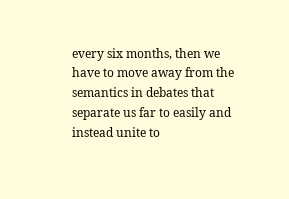every six months, then we have to move away from the semantics in debates that separate us far to easily and instead unite to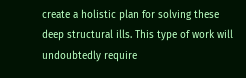create a holistic plan for solving these deep structural ills. This type of work will undoubtedly require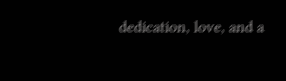dedication, love, and a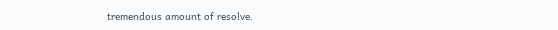tremendous amount of resolve.